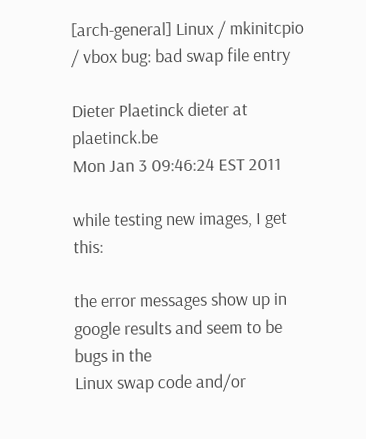[arch-general] Linux / mkinitcpio / vbox bug: bad swap file entry

Dieter Plaetinck dieter at plaetinck.be
Mon Jan 3 09:46:24 EST 2011

while testing new images, I get this:

the error messages show up in google results and seem to be bugs in the
Linux swap code and/or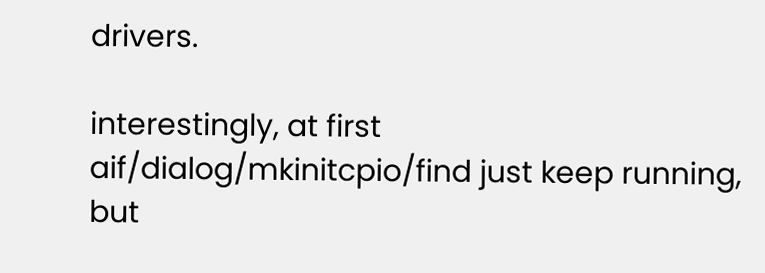drivers.

interestingly, at first aif/dialog/mkinitcpio/find just keep running,
but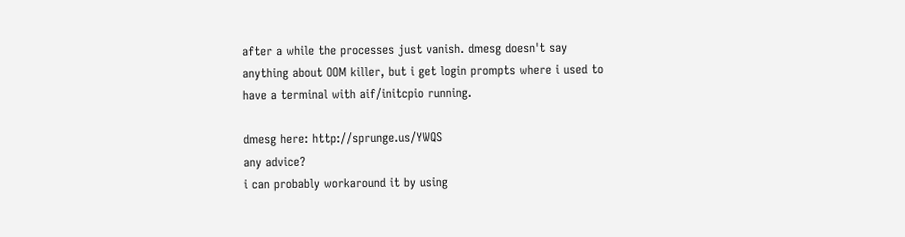after a while the processes just vanish. dmesg doesn't say
anything about OOM killer, but i get login prompts where i used to
have a terminal with aif/initcpio running.

dmesg here: http://sprunge.us/YWQS
any advice?
i can probably workaround it by using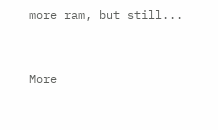more ram, but still...


More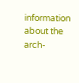information about the arch-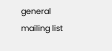general mailing list